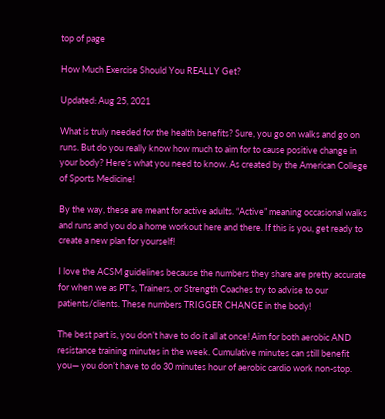top of page

How Much Exercise Should You REALLY Get?

Updated: Aug 25, 2021

What is truly needed for the health benefits? Sure, you go on walks and go on runs. But do you really know how much to aim for to cause positive change in your body? Here‘s what you need to know. As created by the American College of Sports Medicine!

By the way, these are meant for active adults. “Active” meaning occasional walks and runs and you do a home workout here and there. If this is you, get ready to create a new plan for yourself!

I love the ACSM guidelines because the numbers they share are pretty accurate for when we as PT’s, Trainers, or Strength Coaches try to advise to our patients/clients. These numbers TRIGGER CHANGE in the body!

The best part is, you don’t have to do it all at once! Aim for both aerobic AND resistance training minutes in the week. Cumulative minutes can still benefit you— you don’t have to do 30 minutes hour of aerobic cardio work non-stop.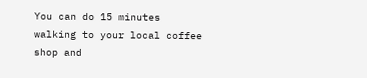You can do 15 minutes walking to your local coffee shop and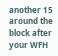another 15 around the block after your WFH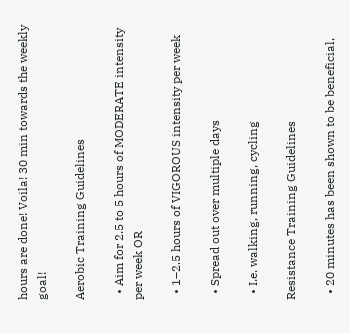hours are done! Voila! 30 min towards the weekly goal!

Aerobic Training Guidelines

  • Aim for 2.5 to 5 hours of MODERATE intensity per week OR

  • 1–2.5 hours of VIGOROUS intensity per week

  • Spread out over multiple days

  • I.e. walking, running, cycling

Resistance Training Guidelines

  • 20 minutes has been shown to be beneficial,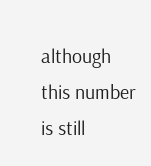although this number is still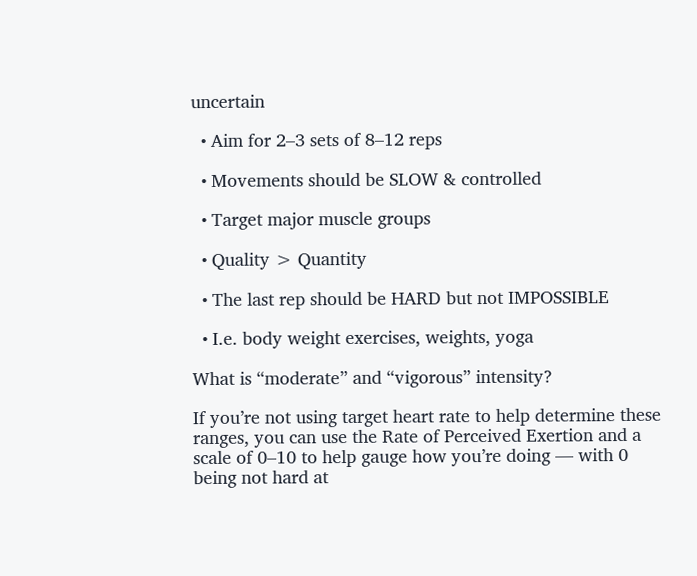uncertain

  • Aim for 2–3 sets of 8–12 reps

  • Movements should be SLOW & controlled

  • Target major muscle groups

  • Quality > Quantity

  • The last rep should be HARD but not IMPOSSIBLE

  • I.e. body weight exercises, weights, yoga

What is “moderate” and “vigorous” intensity?

If you’re not using target heart rate to help determine these ranges, you can use the Rate of Perceived Exertion and a scale of 0–10 to help gauge how you’re doing — with 0 being not hard at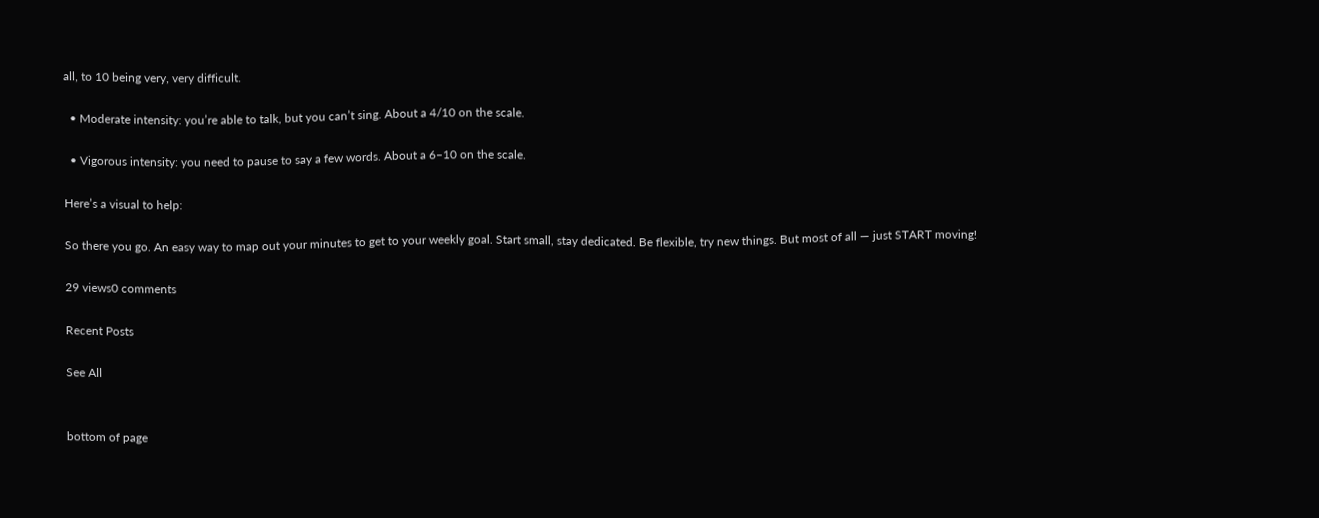all, to 10 being very, very difficult.

  • Moderate intensity: you’re able to talk, but you can’t sing. About a 4/10 on the scale.

  • Vigorous intensity: you need to pause to say a few words. About a 6–10 on the scale.

Here’s a visual to help:

So there you go. An easy way to map out your minutes to get to your weekly goal. Start small, stay dedicated. Be flexible, try new things. But most of all — just START moving!

29 views0 comments

Recent Posts

See All


bottom of page